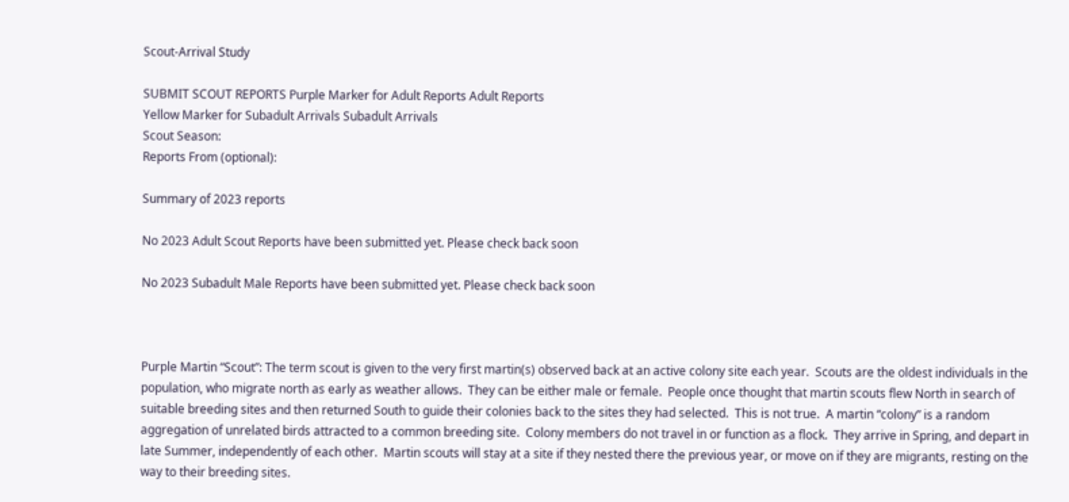Scout-Arrival Study

SUBMIT SCOUT REPORTS Purple Marker for Adult Reports Adult Reports
Yellow Marker for Subadult Arrivals Subadult Arrivals
Scout Season:
Reports From (optional):

Summary of 2023 reports

No 2023 Adult Scout Reports have been submitted yet. Please check back soon

No 2023 Subadult Male Reports have been submitted yet. Please check back soon



Purple Martin “Scout”: The term scout is given to the very first martin(s) observed back at an active colony site each year.  Scouts are the oldest individuals in the population, who migrate north as early as weather allows.  They can be either male or female.  People once thought that martin scouts flew North in search of suitable breeding sites and then returned South to guide their colonies back to the sites they had selected.  This is not true.  A martin “colony” is a random aggregation of unrelated birds attracted to a common breeding site.  Colony members do not travel in or function as a flock.  They arrive in Spring, and depart in late Summer, independently of each other.  Martin scouts will stay at a site if they nested there the previous year, or move on if they are migrants, resting on the way to their breeding sites.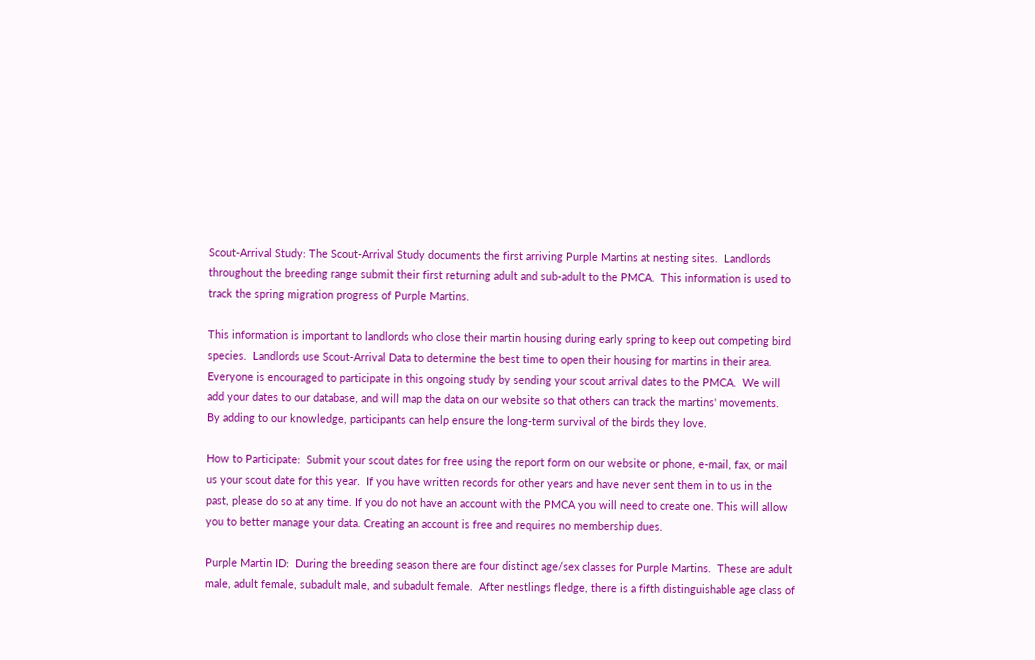Scout-Arrival Study: The Scout-Arrival Study documents the first arriving Purple Martins at nesting sites.  Landlords throughout the breeding range submit their first returning adult and sub-adult to the PMCA.  This information is used to track the spring migration progress of Purple Martins.

This information is important to landlords who close their martin housing during early spring to keep out competing bird species.  Landlords use Scout-Arrival Data to determine the best time to open their housing for martins in their area.  Everyone is encouraged to participate in this ongoing study by sending your scout arrival dates to the PMCA.  We will add your dates to our database, and will map the data on our website so that others can track the martins' movements.  By adding to our knowledge, participants can help ensure the long-term survival of the birds they love.

How to Participate:  Submit your scout dates for free using the report form on our website or phone, e-mail, fax, or mail us your scout date for this year.  If you have written records for other years and have never sent them in to us in the past, please do so at any time. If you do not have an account with the PMCA you will need to create one. This will allow you to better manage your data. Creating an account is free and requires no membership dues.

Purple Martin ID:  During the breeding season there are four distinct age/sex classes for Purple Martins.  These are adult male, adult female, subadult male, and subadult female.  After nestlings fledge, there is a fifth distinguishable age class of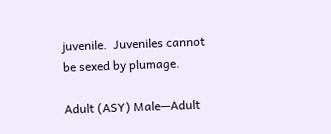juvenile.  Juveniles cannot be sexed by plumage.

Adult (ASY) Male—Adult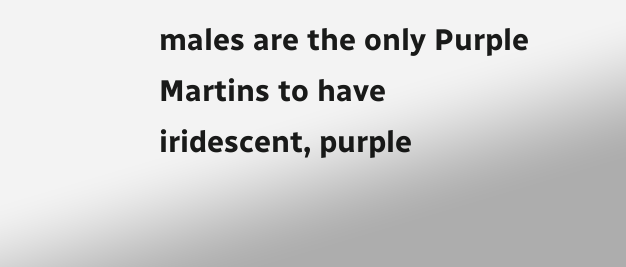males are the only Purple Martins to have iridescent, purple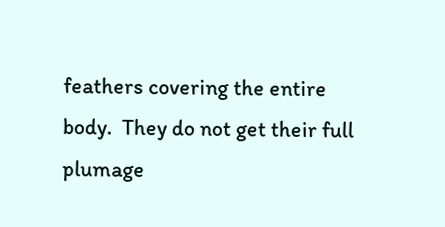feathers covering the entire body.  They do not get their full plumage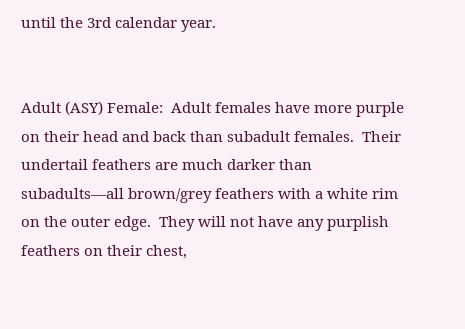until the 3rd calendar year.


Adult (ASY) Female:  Adult females have more purple on their head and back than subadult females.  Their undertail feathers are much darker than subadults—all brown/grey feathers with a white rim on the outer edge.  They will not have any purplish feathers on their chest,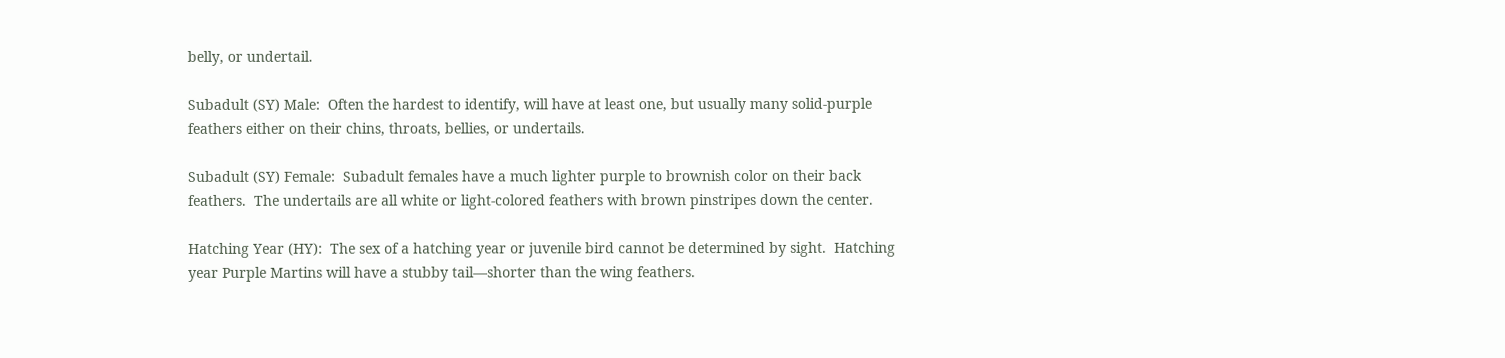belly, or undertail.

Subadult (SY) Male:  Often the hardest to identify, will have at least one, but usually many solid-purple feathers either on their chins, throats, bellies, or undertails.

Subadult (SY) Female:  Subadult females have a much lighter purple to brownish color on their back feathers.  The undertails are all white or light-colored feathers with brown pinstripes down the center.

Hatching Year (HY):  The sex of a hatching year or juvenile bird cannot be determined by sight.  Hatching year Purple Martins will have a stubby tail—shorter than the wing feathers.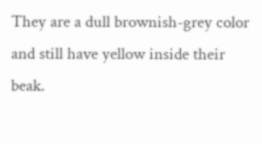They are a dull brownish-grey color and still have yellow inside their beak.